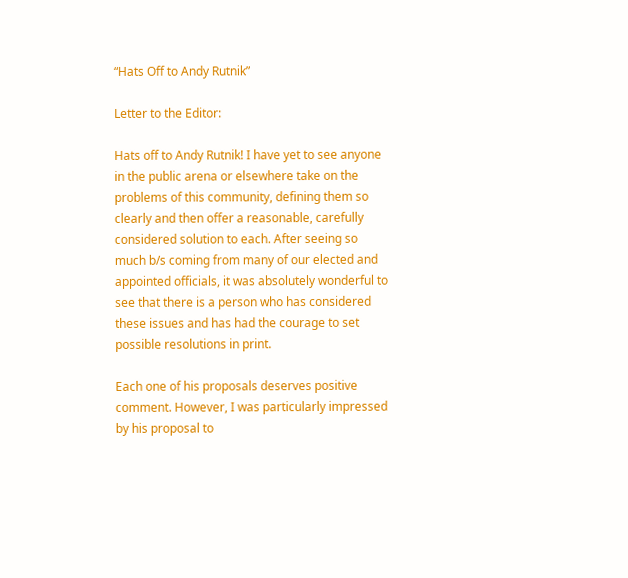“Hats Off to Andy Rutnik”

Letter to the Editor:

Hats off to Andy Rutnik! I have yet to see anyone in the public arena or elsewhere take on the problems of this community, defining them so clearly and then offer a reasonable, carefully considered solution to each. After seeing so much b/s coming from many of our elected and appointed officials, it was absolutely wonderful to see that there is a person who has considered these issues and has had the courage to set possible resolutions in print.

Each one of his proposals deserves positive comment. However, I was particularly impressed by his proposal to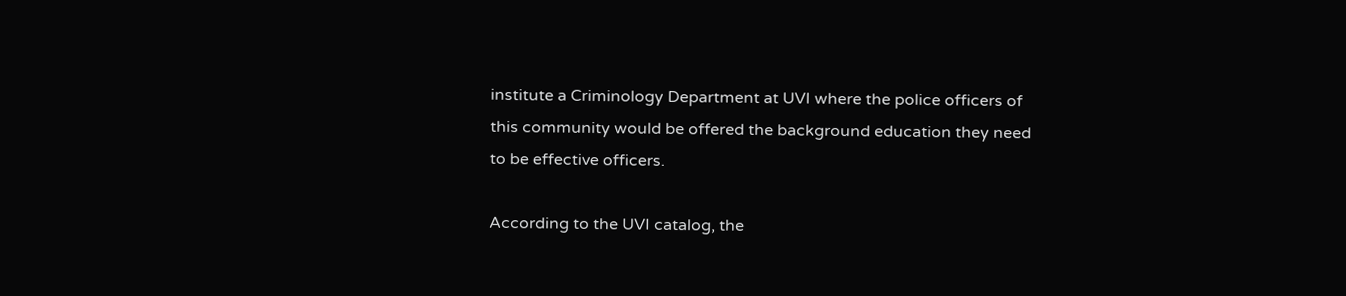institute a Criminology Department at UVI where the police officers of this community would be offered the background education they need to be effective officers.

According to the UVI catalog, the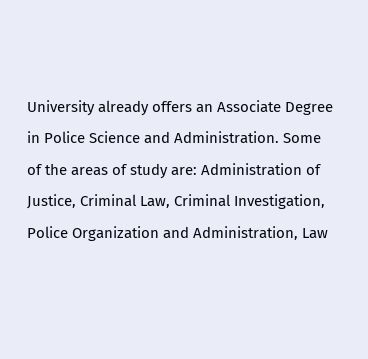University already offers an Associate Degree in Police Science and Administration. Some of the areas of study are: Administration of Justice, Criminal Law, Criminal Investigation, Police Organization and Administration, Law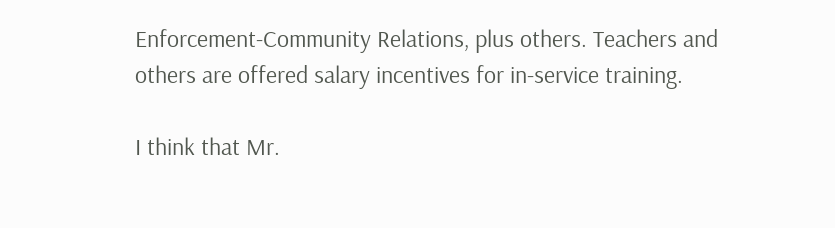Enforcement-Community Relations, plus others. Teachers and others are offered salary incentives for in-service training.

I think that Mr.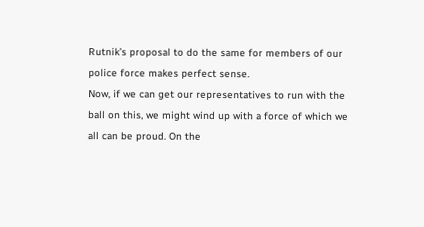Rutnik’s proposal to do the same for members of our police force makes perfect sense.
Now, if we can get our representatives to run with the ball on this, we might wind up with a force of which we all can be proud. On the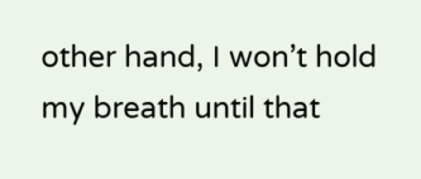other hand, I won’t hold my breath until that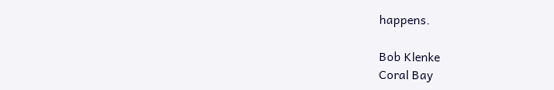happens.

Bob Klenke
Coral Bay